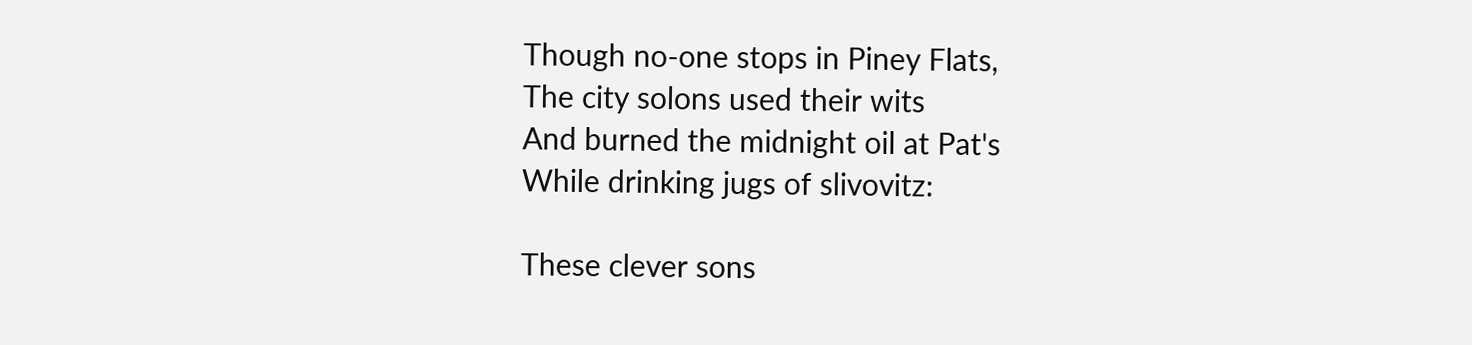Though no-one stops in Piney Flats,
The city solons used their wits
And burned the midnight oil at Pat's
While drinking jugs of slivovitz:

These clever sons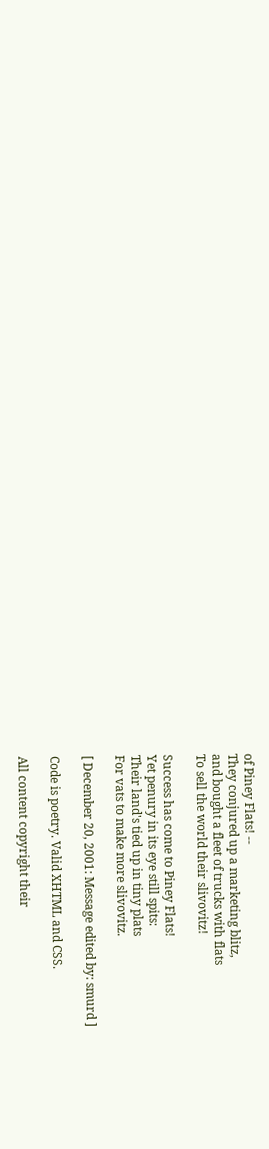of Piney Flats! --
They conjured up a marketing blitz,
and bought a fleet of trucks with flats
To sell the world their slivovitz!

Success has come to Piney Flats!
Yet penury in its eye still spits:
Their land's tied up in tiny plats
For vats to make more slivovitz.

[ December 20, 2001: Message edited by: smurd ]

Code is poetry. Valid XHTML and CSS.

All content copyright their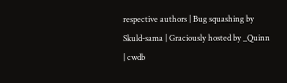respective authors | Bug squashing by Skuld-sama | Graciously hosted by _Quinn  | cwdb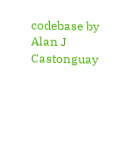codebase by Alan J Castonguay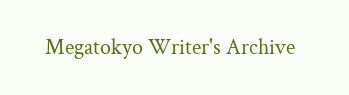Megatokyo Writer's Archive